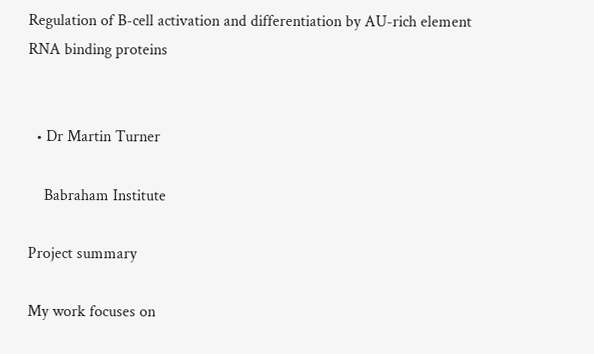Regulation of B-cell activation and differentiation by AU-rich element RNA binding proteins


  • Dr Martin Turner

    Babraham Institute

Project summary

My work focuses on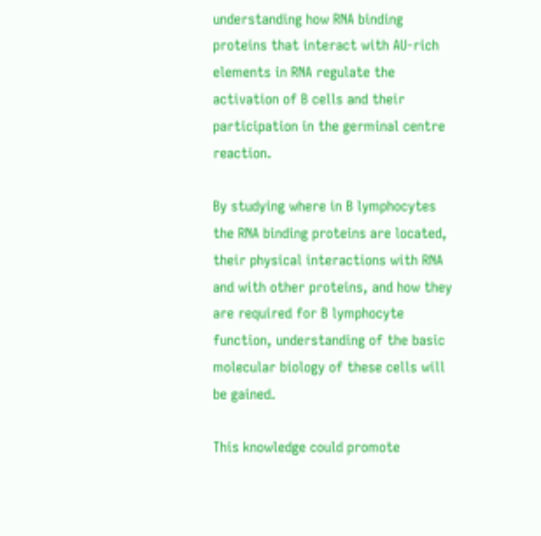understanding how RNA binding proteins that interact with AU-rich elements in RNA regulate the activation of B cells and their participation in the germinal centre reaction.

By studying where in B lymphocytes the RNA binding proteins are located, their physical interactions with RNA and with other proteins, and how they are required for B lymphocyte function, understanding of the basic molecular biology of these cells will be gained.

This knowledge could promote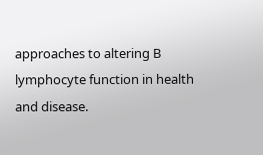approaches to altering B lymphocyte function in health and disease.